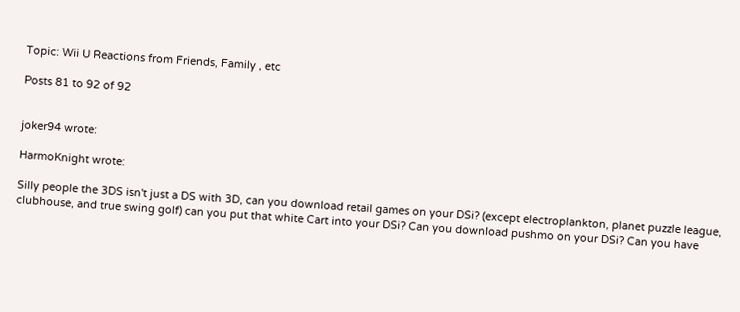Topic: Wii U Reactions from Friends, Family , etc

Posts 81 to 92 of 92


joker94 wrote:

HarmoKnight wrote:

Silly people the 3DS isn't just a DS with 3D, can you download retail games on your DSi? (except electroplankton, planet puzzle league, clubhouse, and true swing golf) can you put that white Cart into your DSi? Can you download pushmo on your DSi? Can you have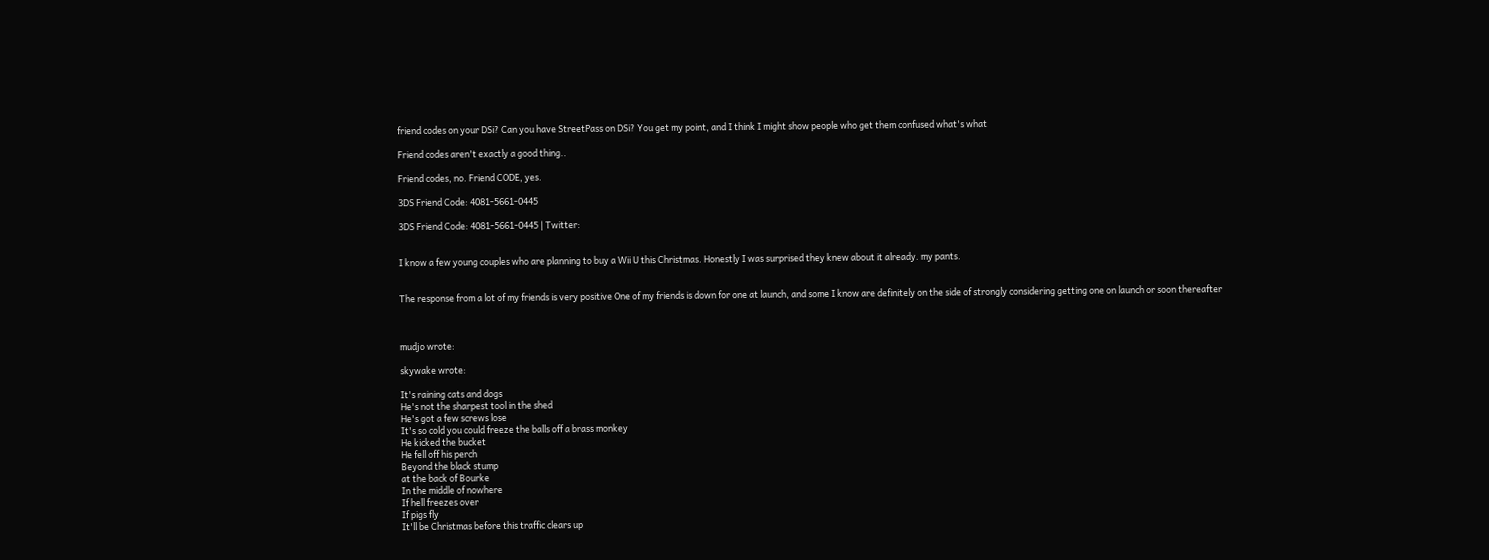friend codes on your DSi? Can you have StreetPass on DSi? You get my point, and I think I might show people who get them confused what's what

Friend codes aren't exactly a good thing..

Friend codes, no. Friend CODE, yes.

3DS Friend Code: 4081-5661-0445

3DS Friend Code: 4081-5661-0445 | Twitter:


I know a few young couples who are planning to buy a Wii U this Christmas. Honestly I was surprised they knew about it already. my pants.


The response from a lot of my friends is very positive One of my friends is down for one at launch, and some I know are definitely on the side of strongly considering getting one on launch or soon thereafter



mudjo wrote:

skywake wrote:

It's raining cats and dogs
He's not the sharpest tool in the shed
He's got a few screws lose
It's so cold you could freeze the balls off a brass monkey
He kicked the bucket
He fell off his perch
Beyond the black stump
at the back of Bourke
In the middle of nowhere
If hell freezes over
If pigs fly
It'll be Christmas before this traffic clears up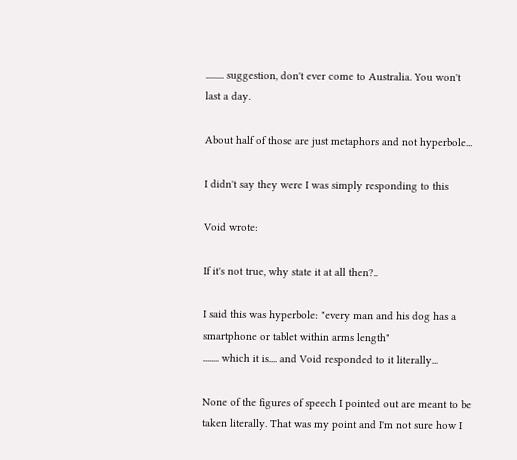......... suggestion, don't ever come to Australia. You won't last a day.

About half of those are just metaphors and not hyperbole...

I didn't say they were I was simply responding to this

Void wrote:

If it's not true, why state it at all then?..

I said this was hyperbole: "every man and his dog has a smartphone or tablet within arms length"
........ which it is.... and Void responded to it literally...

None of the figures of speech I pointed out are meant to be taken literally. That was my point and I'm not sure how I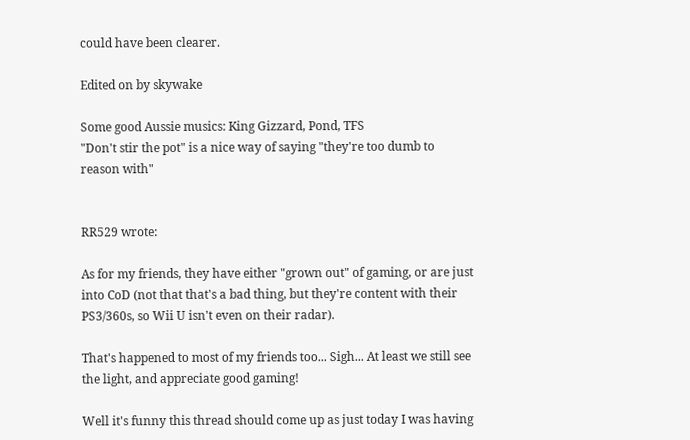could have been clearer.

Edited on by skywake

Some good Aussie musics: King Gizzard, Pond, TFS
"Don't stir the pot" is a nice way of saying "they're too dumb to reason with"


RR529 wrote:

As for my friends, they have either "grown out" of gaming, or are just into CoD (not that that's a bad thing, but they're content with their PS3/360s, so Wii U isn't even on their radar).

That's happened to most of my friends too... Sigh... At least we still see the light, and appreciate good gaming!

Well it's funny this thread should come up as just today I was having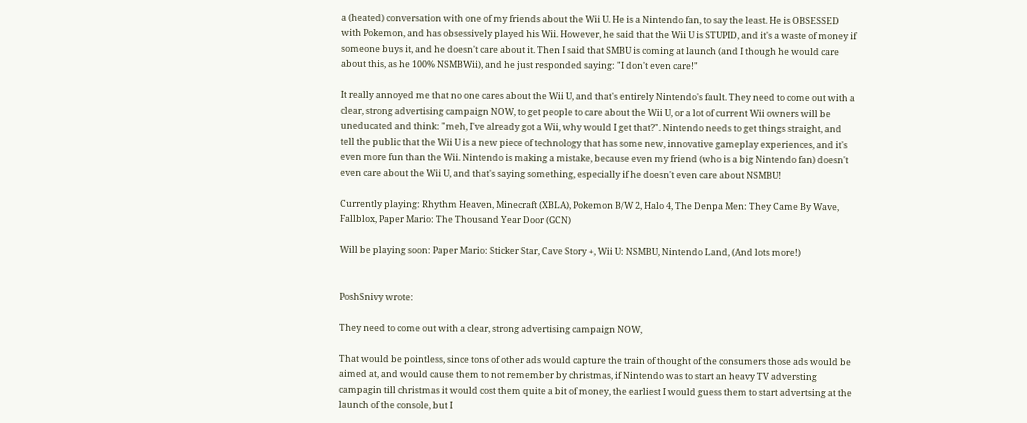a (heated) conversation with one of my friends about the Wii U. He is a Nintendo fan, to say the least. He is OBSESSED with Pokemon, and has obsessively played his Wii. However, he said that the Wii U is STUPID, and it's a waste of money if someone buys it, and he doesn't care about it. Then I said that SMBU is coming at launch (and I though he would care about this, as he 100% NSMBWii), and he just responded saying: "I don't even care!"

It really annoyed me that no one cares about the Wii U, and that's entirely Nintendo's fault. They need to come out with a clear, strong advertising campaign NOW, to get people to care about the Wii U, or a lot of current Wii owners will be uneducated and think: "meh, I've already got a Wii, why would I get that?". Nintendo needs to get things straight, and tell the public that the Wii U is a new piece of technology that has some new, innovative gameplay experiences, and it's even more fun than the Wii. Nintendo is making a mistake, because even my friend (who is a big Nintendo fan) doesn't even care about the Wii U, and that's saying something, especially if he doesn't even care about NSMBU!

Currently playing: Rhythm Heaven, Minecraft (XBLA), Pokemon B/W 2, Halo 4, The Denpa Men: They Came By Wave, Fallblox, Paper Mario: The Thousand Year Door (GCN)

Will be playing soon: Paper Mario: Sticker Star, Cave Story +, Wii U: NSMBU, Nintendo Land, (And lots more!)


PoshSnivy wrote:

They need to come out with a clear, strong advertising campaign NOW,

That would be pointless, since tons of other ads would capture the train of thought of the consumers those ads would be aimed at, and would cause them to not remember by christmas, if Nintendo was to start an heavy TV adversting campagin till christmas it would cost them quite a bit of money, the earliest I would guess them to start advertsing at the launch of the console, but I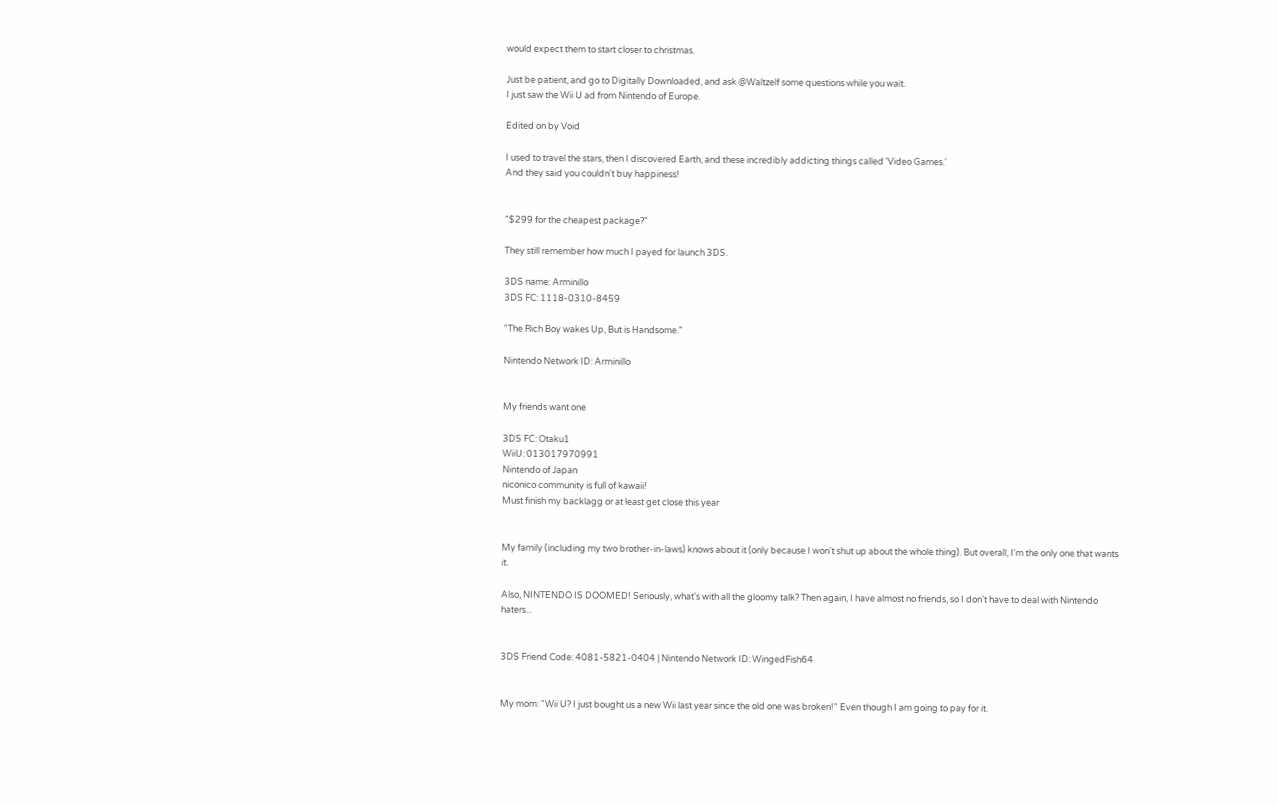would expect them to start closer to christmas.

Just be patient, and go to Digitally Downloaded, and ask @Waltzelf some questions while you wait.
I just saw the Wii U ad from Nintendo of Europe.

Edited on by Void

I used to travel the stars, then I discovered Earth, and these incredibly addicting things called 'Video Games.'
And they said you couldn't buy happiness!


"$299 for the cheapest package?"

They still remember how much I payed for launch 3DS.

3DS name: Arminillo
3DS FC: 1118-0310-8459

"The Rich Boy wakes Up, But is Handsome."

Nintendo Network ID: Arminillo


My friends want one

3DS FC: Otaku1
WiiU: 013017970991
Nintendo of Japan
niconico community is full of kawaii!
Must finish my backlagg or at least get close this year


My family (including my two brother-in-laws) knows about it (only because I won't shut up about the whole thing). But overall, I'm the only one that wants it.

Also, NINTENDO IS DOOMED! Seriously, what's with all the gloomy talk? Then again, I have almost no friends, so I don't have to deal with Nintendo haters...


3DS Friend Code: 4081-5821-0404 | Nintendo Network ID: WingedFish64


My mom: "Wii U? I just bought us a new Wii last year since the old one was broken!" Even though I am going to pay for it.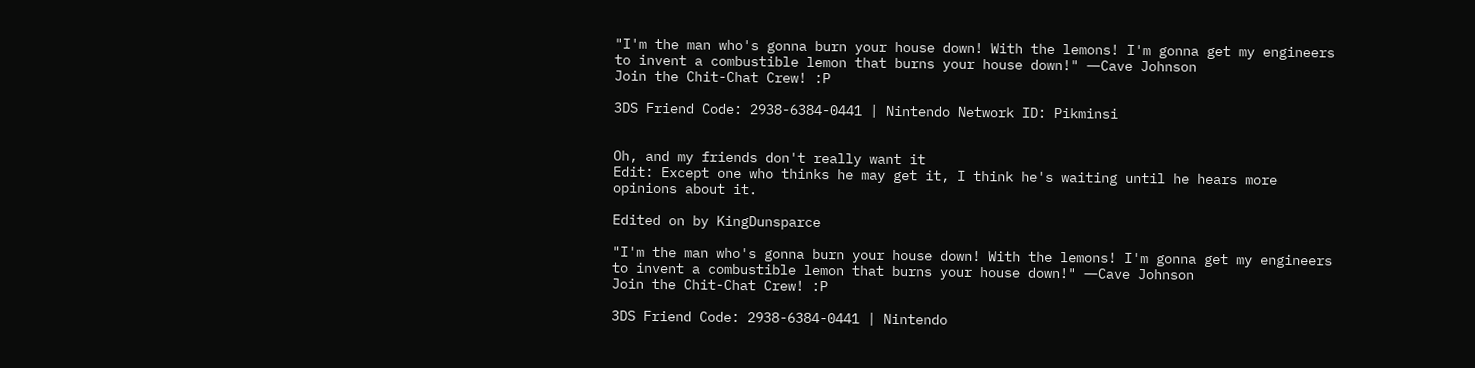"I'm the man who's gonna burn your house down! With the lemons! I'm gonna get my engineers to invent a combustible lemon that burns your house down!" ―Cave Johnson
Join the Chit-Chat Crew! :P

3DS Friend Code: 2938-6384-0441 | Nintendo Network ID: Pikminsi


Oh, and my friends don't really want it
Edit: Except one who thinks he may get it, I think he's waiting until he hears more opinions about it.

Edited on by KingDunsparce

"I'm the man who's gonna burn your house down! With the lemons! I'm gonna get my engineers to invent a combustible lemon that burns your house down!" ―Cave Johnson
Join the Chit-Chat Crew! :P

3DS Friend Code: 2938-6384-0441 | Nintendo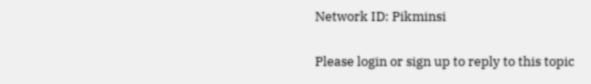Network ID: Pikminsi


Please login or sign up to reply to this topic